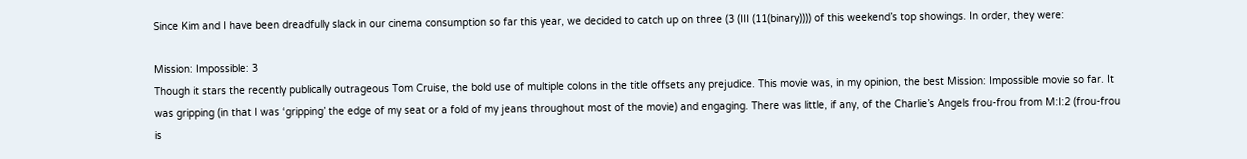Since Kim and I have been dreadfully slack in our cinema consumption so far this year, we decided to catch up on three (3 (III (11(binary)))) of this weekend’s top showings. In order, they were:

Mission: Impossible: 3
Though it stars the recently publically outrageous Tom Cruise, the bold use of multiple colons in the title offsets any prejudice. This movie was, in my opinion, the best Mission: Impossible movie so far. It was gripping (in that I was ‘gripping’ the edge of my seat or a fold of my jeans throughout most of the movie) and engaging. There was little, if any, of the Charlie’s Angels frou-frou from M:I:2 (frou-frou is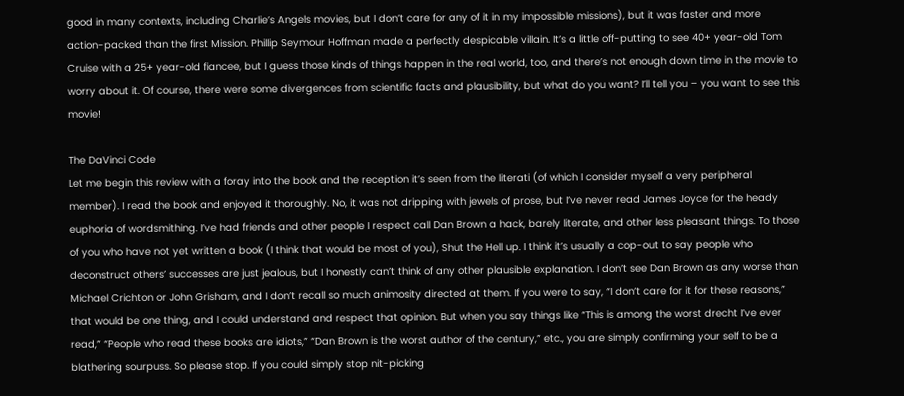good in many contexts, including Charlie’s Angels movies, but I don’t care for any of it in my impossible missions), but it was faster and more action-packed than the first Mission. Phillip Seymour Hoffman made a perfectly despicable villain. It’s a little off-putting to see 40+ year-old Tom Cruise with a 25+ year-old fiancee, but I guess those kinds of things happen in the real world, too, and there’s not enough down time in the movie to worry about it. Of course, there were some divergences from scientific facts and plausibility, but what do you want? I’ll tell you – you want to see this movie!

The DaVinci Code
Let me begin this review with a foray into the book and the reception it’s seen from the literati (of which I consider myself a very peripheral member). I read the book and enjoyed it thoroughly. No, it was not dripping with jewels of prose, but I’ve never read James Joyce for the heady euphoria of wordsmithing. I’ve had friends and other people I respect call Dan Brown a hack, barely literate, and other less pleasant things. To those of you who have not yet written a book (I think that would be most of you), Shut the Hell up. I think it’s usually a cop-out to say people who deconstruct others’ successes are just jealous, but I honestly can’t think of any other plausible explanation. I don’t see Dan Brown as any worse than Michael Crichton or John Grisham, and I don’t recall so much animosity directed at them. If you were to say, “I don’t care for it for these reasons,” that would be one thing, and I could understand and respect that opinion. But when you say things like “This is among the worst drecht I’ve ever read,” “People who read these books are idiots,” “Dan Brown is the worst author of the century,” etc., you are simply confirming your self to be a blathering sourpuss. So please stop. If you could simply stop nit-picking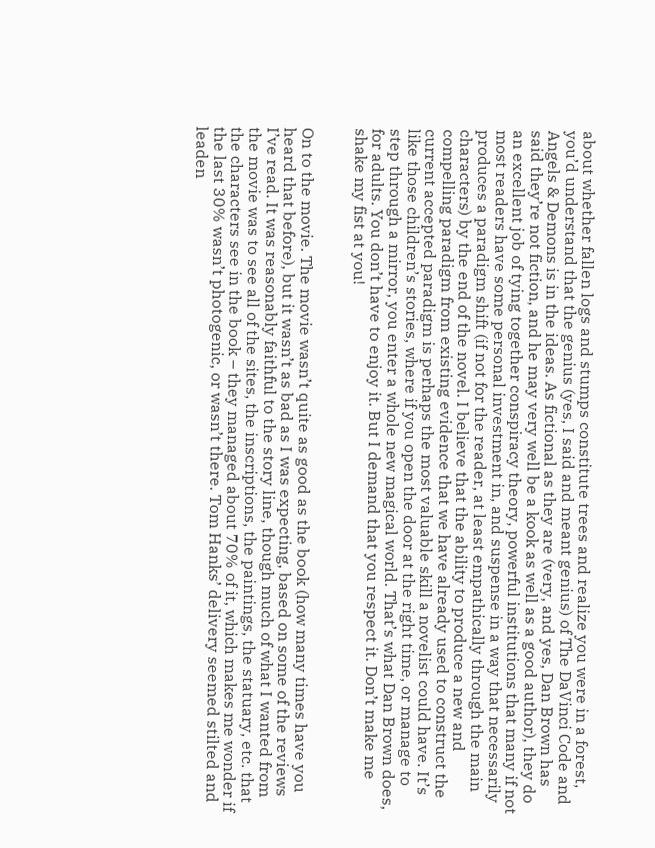about whether fallen logs and stumps constitute trees and realize you were in a forest, you’d understand that the genius (yes, I said and meant genius) of The DaVinci Code and Angels & Demons is in the ideas. As fictional as they are (very, and yes, Dan Brown has said they’re not fiction, and he may very well be a kook as well as a good author), they do an excellent job of tying together conspiracy theory, powerful institutions that many if not most readers have some personal investment in, and suspense in a way that necessarily produces a paradigm shift (if not for the reader, at least empathically through the main characters) by the end of the novel. I believe that the ability to produce a new and compelling paradigm from existing evidence that we have already used to construct the current accepted paradigm is perhaps the most valuable skill a novelist could have. It’s like those children’s stories, where if you open the door at the right time, or manage to step through a mirror, you enter a whole new magical world. That’s what Dan Brown does, for adults. You don’t have to enjoy it. But I demand that you respect it. Don’t make me shake my fist at you!


On to the movie. The movie wasn’t quite as good as the book (how many times have you heard that before), but it wasn’t as bad as I was expecting, based on some of the reviews I’ve read. It was reasonably faithful to the story line, though much of what I wanted from the movie was to see all of the sites, the inscriptions, the paintings, the statuary, etc. that the characters see in the book – they managed about 70% of it, which makes me wonder if the last 30% wasn’t photogenic, or wasn’t there. Tom Hanks’ delivery seemed stilted and leaden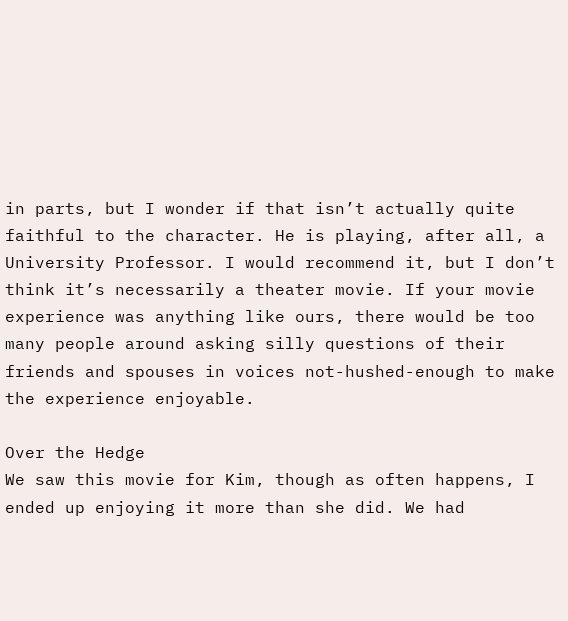in parts, but I wonder if that isn’t actually quite faithful to the character. He is playing, after all, a University Professor. I would recommend it, but I don’t think it’s necessarily a theater movie. If your movie experience was anything like ours, there would be too many people around asking silly questions of their friends and spouses in voices not-hushed-enough to make the experience enjoyable.

Over the Hedge
We saw this movie for Kim, though as often happens, I ended up enjoying it more than she did. We had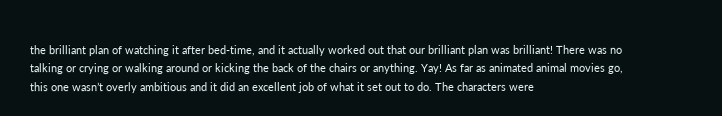the brilliant plan of watching it after bed-time, and it actually worked out that our brilliant plan was brilliant! There was no talking or crying or walking around or kicking the back of the chairs or anything. Yay! As far as animated animal movies go, this one wasn’t overly ambitious and it did an excellent job of what it set out to do. The characters were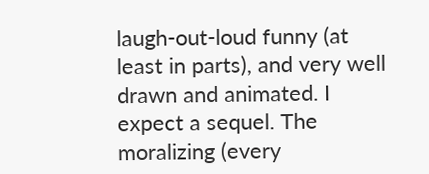laugh-out-loud funny (at least in parts), and very well drawn and animated. I expect a sequel. The moralizing (every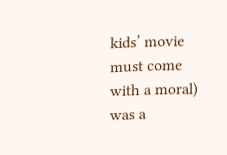kids’ movie must come with a moral) was a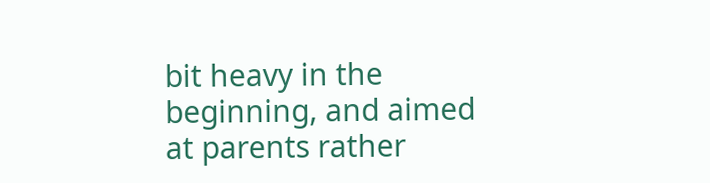bit heavy in the beginning, and aimed at parents rather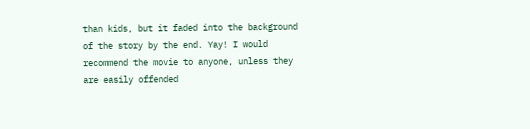than kids, but it faded into the background of the story by the end. Yay! I would recommend the movie to anyone, unless they are easily offended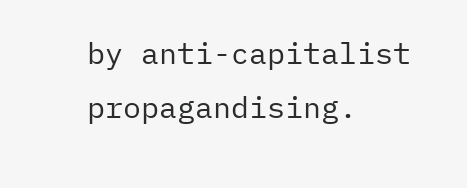by anti-capitalist propagandising.